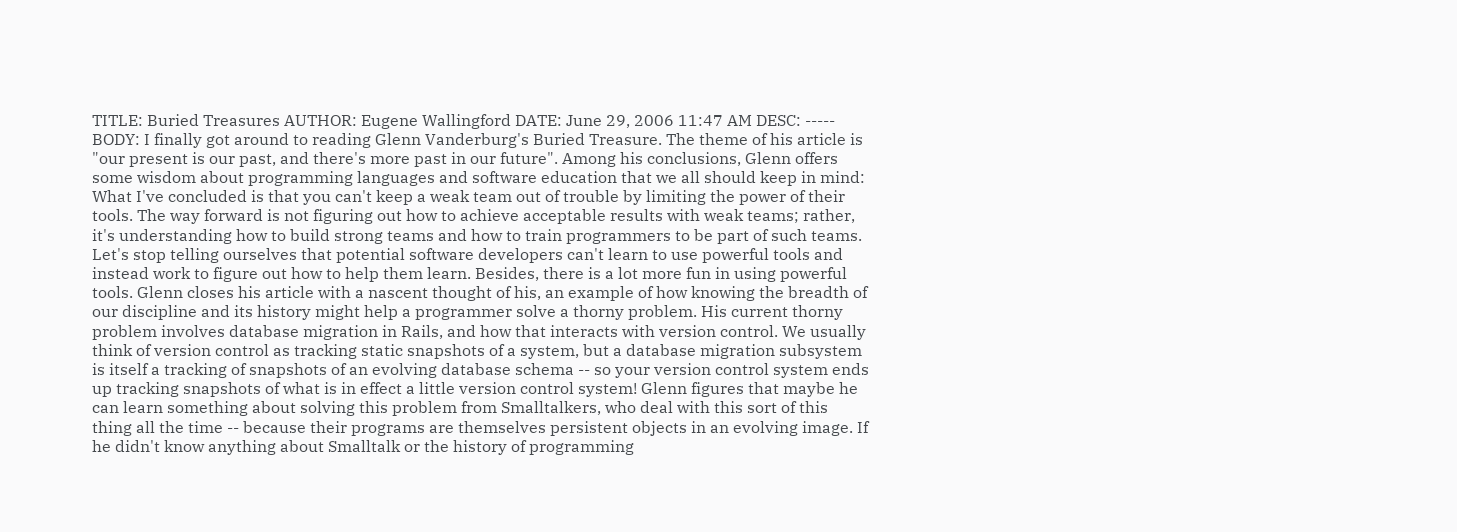TITLE: Buried Treasures AUTHOR: Eugene Wallingford DATE: June 29, 2006 11:47 AM DESC: ----- BODY: I finally got around to reading Glenn Vanderburg's Buried Treasure. The theme of his article is "our present is our past, and there's more past in our future". Among his conclusions, Glenn offers some wisdom about programming languages and software education that we all should keep in mind:
What I've concluded is that you can't keep a weak team out of trouble by limiting the power of their tools. The way forward is not figuring out how to achieve acceptable results with weak teams; rather, it's understanding how to build strong teams and how to train programmers to be part of such teams.
Let's stop telling ourselves that potential software developers can't learn to use powerful tools and instead work to figure out how to help them learn. Besides, there is a lot more fun in using powerful tools. Glenn closes his article with a nascent thought of his, an example of how knowing the breadth of our discipline and its history might help a programmer solve a thorny problem. His current thorny problem involves database migration in Rails, and how that interacts with version control. We usually think of version control as tracking static snapshots of a system, but a database migration subsystem is itself a tracking of snapshots of an evolving database schema -- so your version control system ends up tracking snapshots of what is in effect a little version control system! Glenn figures that maybe he can learn something about solving this problem from Smalltalkers, who deal with this sort of this thing all the time -- because their programs are themselves persistent objects in an evolving image. If he didn't know anything about Smalltalk or the history of programming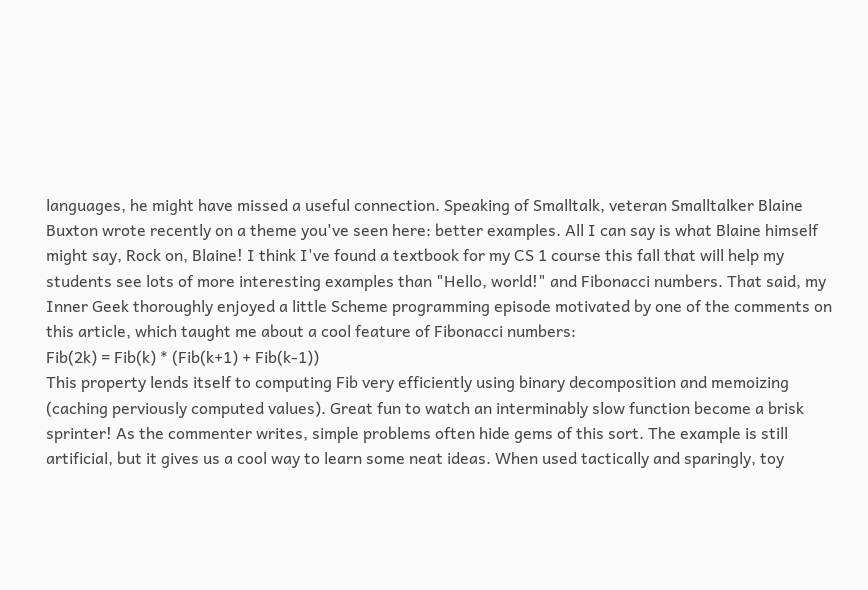languages, he might have missed a useful connection. Speaking of Smalltalk, veteran Smalltalker Blaine Buxton wrote recently on a theme you've seen here: better examples. All I can say is what Blaine himself might say, Rock on, Blaine! I think I've found a textbook for my CS 1 course this fall that will help my students see lots of more interesting examples than "Hello, world!" and Fibonacci numbers. That said, my Inner Geek thoroughly enjoyed a little Scheme programming episode motivated by one of the comments on this article, which taught me about a cool feature of Fibonacci numbers:
Fib(2k) = Fib(k) * (Fib(k+1) + Fib(k-1))
This property lends itself to computing Fib very efficiently using binary decomposition and memoizing (caching perviously computed values). Great fun to watch an interminably slow function become a brisk sprinter! As the commenter writes, simple problems often hide gems of this sort. The example is still artificial, but it gives us a cool way to learn some neat ideas. When used tactically and sparingly, toy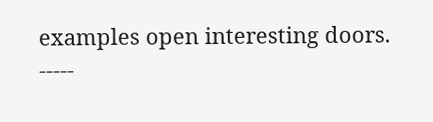examples open interesting doors. -----